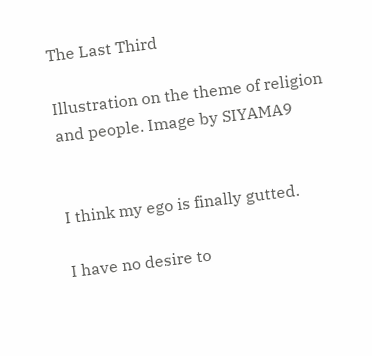The Last Third

Illustration on the theme of religion and people. Image by SIYAMA9


I think my ego is finally gutted.

I have no desire to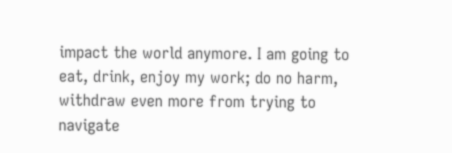impact the world anymore. I am going to eat, drink, enjoy my work; do no harm, withdraw even more from trying to navigate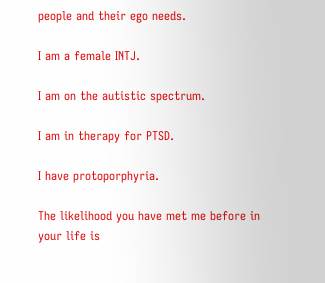people and their ego needs.

I am a female INTJ.

I am on the autistic spectrum.

I am in therapy for PTSD.

I have protoporphyria.

The likelihood you have met me before in your life is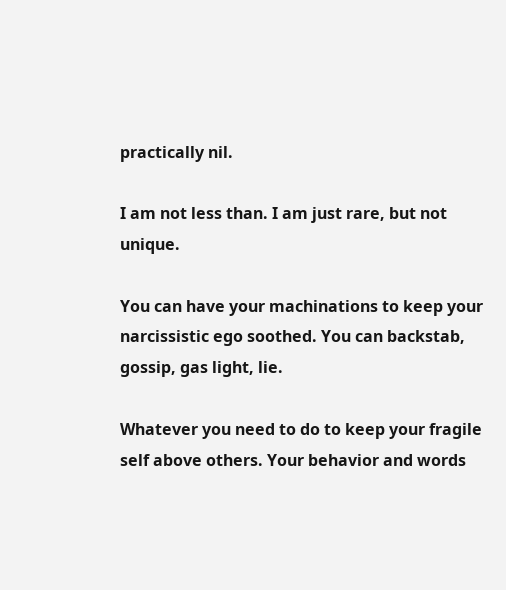practically nil.

I am not less than. I am just rare, but not unique.

You can have your machinations to keep your narcissistic ego soothed. You can backstab, gossip, gas light, lie.

Whatever you need to do to keep your fragile self above others. Your behavior and words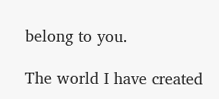belong to you.

The world I have created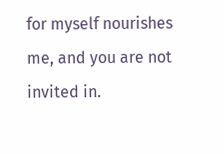for myself nourishes me, and you are not invited in.